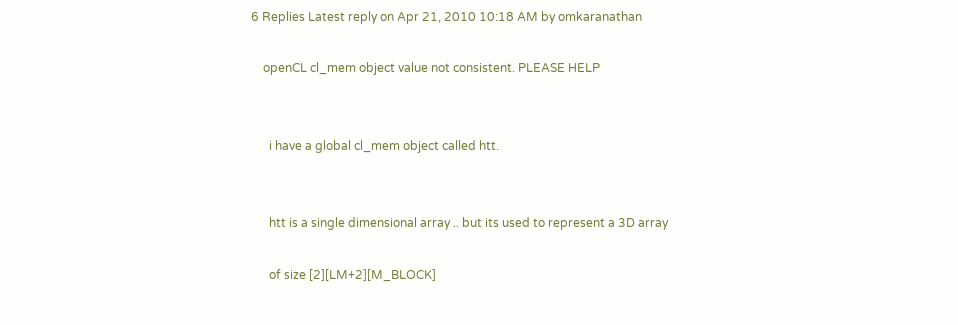6 Replies Latest reply on Apr 21, 2010 10:18 AM by omkaranathan

    openCL cl_mem object value not consistent. PLEASE HELP


      i have a global cl_mem object called htt.


      htt is a single dimensional array .. but its used to represent a 3D array

      of size [2][LM+2][M_BLOCK]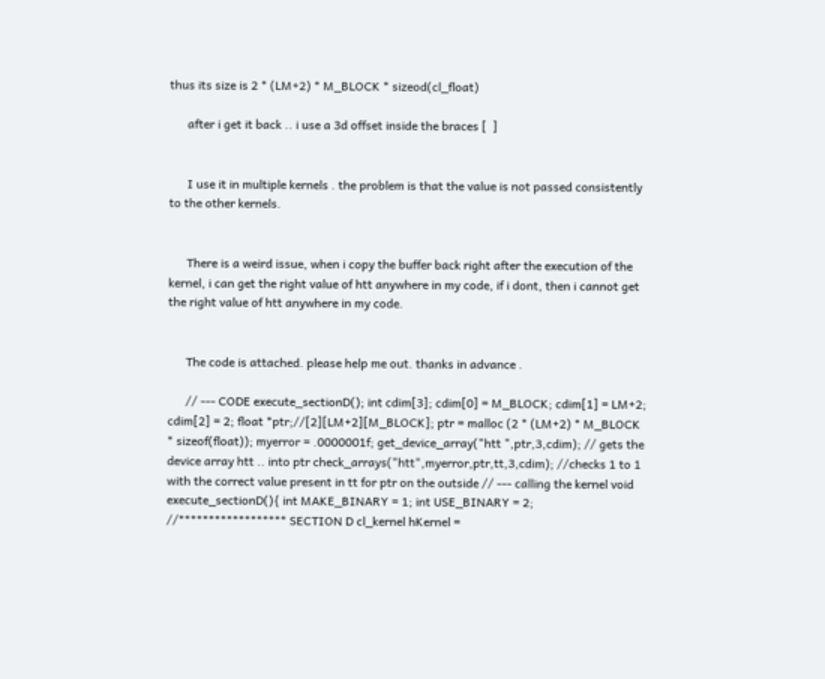thus its size is 2 * (LM+2) * M_BLOCK * sizeod(cl_float)

      after i get it back .. i use a 3d offset inside the braces [  ]


      I use it in multiple kernels . the problem is that the value is not passed consistently to the other kernels.


      There is a weird issue, when i copy the buffer back right after the execution of the kernel, i can get the right value of htt anywhere in my code, if i dont, then i cannot get the right value of htt anywhere in my code.


      The code is attached. please help me out. thanks in advance .

      // --- CODE execute_sectionD(); int cdim[3]; cdim[0] = M_BLOCK; cdim[1] = LM+2; cdim[2] = 2; float *ptr;//[2][LM+2][M_BLOCK]; ptr = malloc (2 * (LM+2) * M_BLOCK * sizeof(float)); myerror = .0000001f; get_device_array("htt ",ptr,3,cdim); // gets the device array htt .. into ptr check_arrays("htt",myerror,ptr,tt,3,cdim); //checks 1 to 1 with the correct value present in tt for ptr on the outside // --- calling the kernel void execute_sectionD(){ int MAKE_BINARY = 1; int USE_BINARY = 2; //****************** SECTION D cl_kernel hKernel =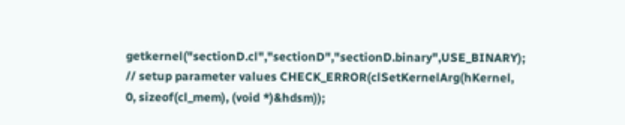getkernel("sectionD.cl","sectionD","sectionD.binary",USE_BINARY); // setup parameter values CHECK_ERROR(clSetKernelArg(hKernel, 0, sizeof(cl_mem), (void *)&hdsm));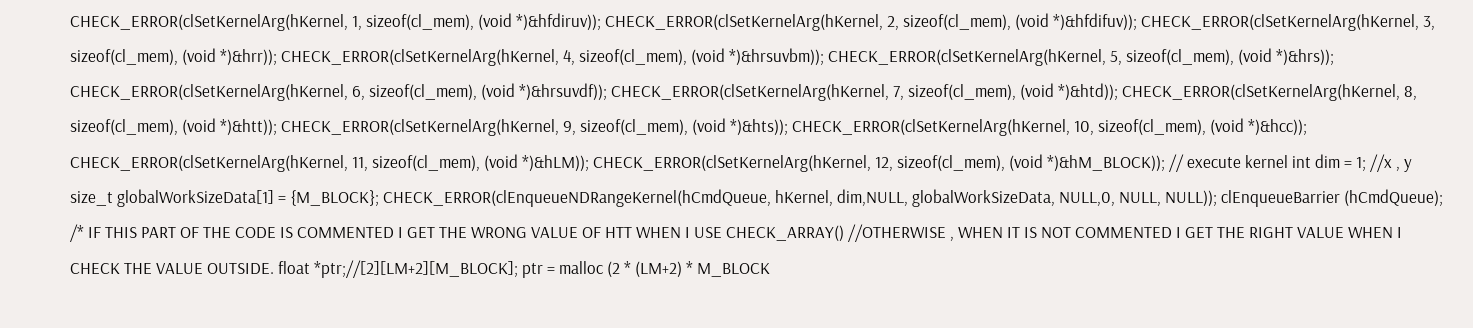CHECK_ERROR(clSetKernelArg(hKernel, 1, sizeof(cl_mem), (void *)&hfdiruv)); CHECK_ERROR(clSetKernelArg(hKernel, 2, sizeof(cl_mem), (void *)&hfdifuv)); CHECK_ERROR(clSetKernelArg(hKernel, 3, sizeof(cl_mem), (void *)&hrr)); CHECK_ERROR(clSetKernelArg(hKernel, 4, sizeof(cl_mem), (void *)&hrsuvbm)); CHECK_ERROR(clSetKernelArg(hKernel, 5, sizeof(cl_mem), (void *)&hrs)); CHECK_ERROR(clSetKernelArg(hKernel, 6, sizeof(cl_mem), (void *)&hrsuvdf)); CHECK_ERROR(clSetKernelArg(hKernel, 7, sizeof(cl_mem), (void *)&htd)); CHECK_ERROR(clSetKernelArg(hKernel, 8, sizeof(cl_mem), (void *)&htt)); CHECK_ERROR(clSetKernelArg(hKernel, 9, sizeof(cl_mem), (void *)&hts)); CHECK_ERROR(clSetKernelArg(hKernel, 10, sizeof(cl_mem), (void *)&hcc)); CHECK_ERROR(clSetKernelArg(hKernel, 11, sizeof(cl_mem), (void *)&hLM)); CHECK_ERROR(clSetKernelArg(hKernel, 12, sizeof(cl_mem), (void *)&hM_BLOCK)); // execute kernel int dim = 1; //x , y size_t globalWorkSizeData[1] = {M_BLOCK}; CHECK_ERROR(clEnqueueNDRangeKernel(hCmdQueue, hKernel, dim,NULL, globalWorkSizeData, NULL,0, NULL, NULL)); clEnqueueBarrier (hCmdQueue); /* IF THIS PART OF THE CODE IS COMMENTED I GET THE WRONG VALUE OF HTT WHEN I USE CHECK_ARRAY() //OTHERWISE , WHEN IT IS NOT COMMENTED I GET THE RIGHT VALUE WHEN I CHECK THE VALUE OUTSIDE. float *ptr;//[2][LM+2][M_BLOCK]; ptr = malloc (2 * (LM+2) * M_BLOCK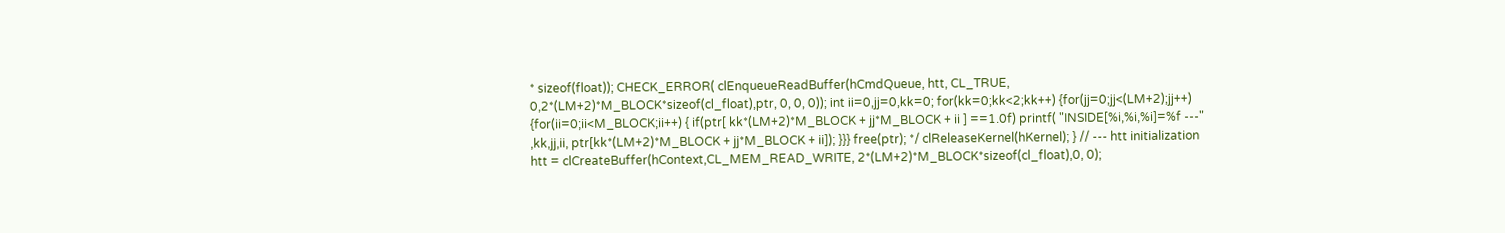* sizeof(float)); CHECK_ERROR( clEnqueueReadBuffer(hCmdQueue, htt, CL_TRUE, 0,2*(LM+2)*M_BLOCK*sizeof(cl_float),ptr, 0, 0, 0)); int ii=0,jj=0,kk=0; for(kk=0;kk<2;kk++) {for(jj=0;jj<(LM+2);jj++) {for(ii=0;ii<M_BLOCK;ii++) { if(ptr[ kk*(LM+2)*M_BLOCK + jj*M_BLOCK + ii ] ==1.0f) printf( "INSIDE[%i,%i,%i]=%f ---" ,kk,jj,ii, ptr[kk*(LM+2)*M_BLOCK + jj*M_BLOCK + ii]); }}} free(ptr); */ clReleaseKernel(hKernel); } // --- htt initialization htt = clCreateBuffer(hContext,CL_MEM_READ_WRITE, 2*(LM+2)*M_BLOCK*sizeof(cl_float),0, 0);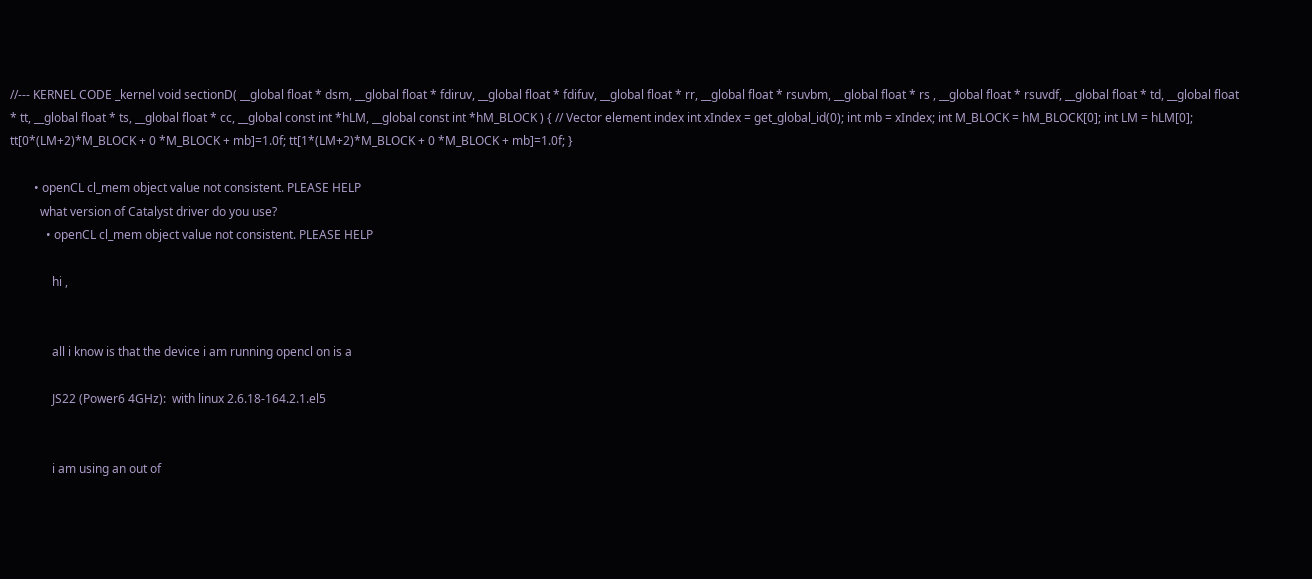//--- KERNEL CODE _kernel void sectionD( __global float * dsm, __global float * fdiruv, __global float * fdifuv, __global float * rr, __global float * rsuvbm, __global float * rs , __global float * rsuvdf, __global float * td, __global float * tt, __global float * ts, __global float * cc, __global const int *hLM, __global const int *hM_BLOCK ) { // Vector element index int xIndex = get_global_id(0); int mb = xIndex; int M_BLOCK = hM_BLOCK[0]; int LM = hLM[0]; tt[0*(LM+2)*M_BLOCK + 0 *M_BLOCK + mb]=1.0f; tt[1*(LM+2)*M_BLOCK + 0 *M_BLOCK + mb]=1.0f; }

        • openCL cl_mem object value not consistent. PLEASE HELP
          what version of Catalyst driver do you use?
            • openCL cl_mem object value not consistent. PLEASE HELP

              hi ,


              all i know is that the device i am running opencl on is a

              JS22 (Power6 4GHz):  with linux 2.6.18-164.2.1.el5


              i am using an out of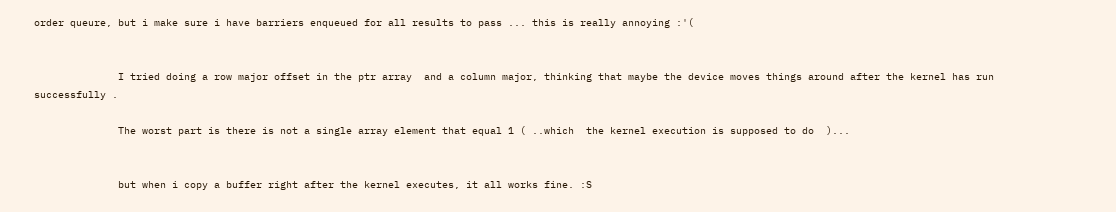order queure, but i make sure i have barriers enqueued for all results to pass ... this is really annoying :'(


              I tried doing a row major offset in the ptr array  and a column major, thinking that maybe the device moves things around after the kernel has run successfully .

              The worst part is there is not a single array element that equal 1 ( ..which  the kernel execution is supposed to do  )...


              but when i copy a buffer right after the kernel executes, it all works fine. :S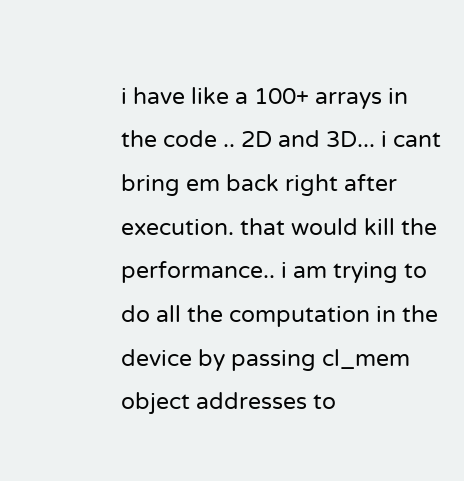i have like a 100+ arrays in the code .. 2D and 3D... i cant bring em back right after execution. that would kill the performance.. i am trying to do all the computation in the device by passing cl_mem object addresses to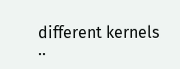different kernels ..